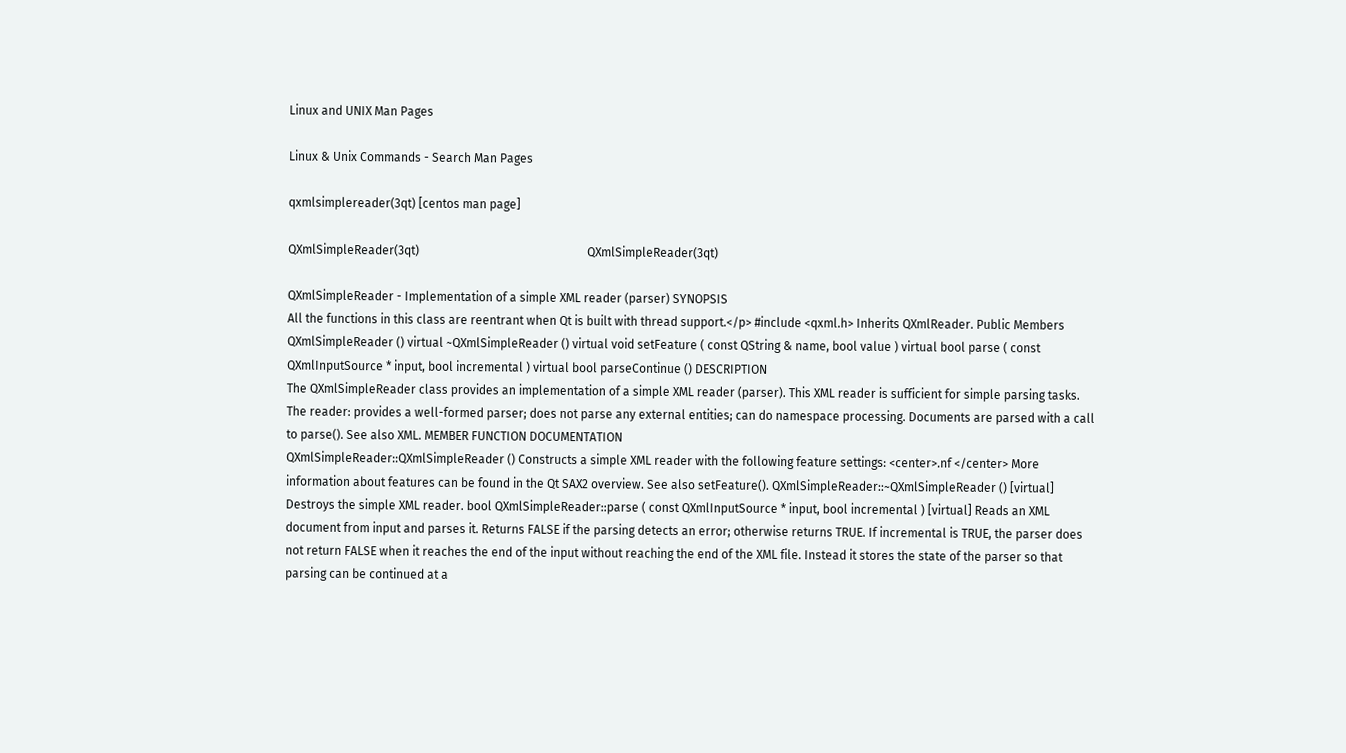Linux and UNIX Man Pages

Linux & Unix Commands - Search Man Pages

qxmlsimplereader(3qt) [centos man page]

QXmlSimpleReader(3qt)                                                        QXmlSimpleReader(3qt)

QXmlSimpleReader - Implementation of a simple XML reader (parser) SYNOPSIS
All the functions in this class are reentrant when Qt is built with thread support.</p> #include <qxml.h> Inherits QXmlReader. Public Members QXmlSimpleReader () virtual ~QXmlSimpleReader () virtual void setFeature ( const QString & name, bool value ) virtual bool parse ( const QXmlInputSource * input, bool incremental ) virtual bool parseContinue () DESCRIPTION
The QXmlSimpleReader class provides an implementation of a simple XML reader (parser). This XML reader is sufficient for simple parsing tasks. The reader: provides a well-formed parser; does not parse any external entities; can do namespace processing. Documents are parsed with a call to parse(). See also XML. MEMBER FUNCTION DOCUMENTATION
QXmlSimpleReader::QXmlSimpleReader () Constructs a simple XML reader with the following feature settings: <center>.nf </center> More information about features can be found in the Qt SAX2 overview. See also setFeature(). QXmlSimpleReader::~QXmlSimpleReader () [virtual] Destroys the simple XML reader. bool QXmlSimpleReader::parse ( const QXmlInputSource * input, bool incremental ) [virtual] Reads an XML document from input and parses it. Returns FALSE if the parsing detects an error; otherwise returns TRUE. If incremental is TRUE, the parser does not return FALSE when it reaches the end of the input without reaching the end of the XML file. Instead it stores the state of the parser so that parsing can be continued at a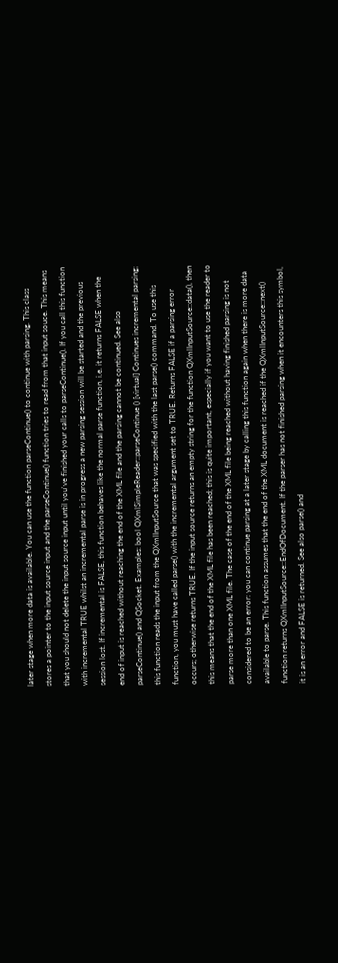later stage when more data is available. You can use the function parseContinue() to continue with parsing. This class stores a pointer to the input source input and the parseContinue() function tries to read from that input souce. This means that you should not delete the input source input until you've finished your calls to parseContinue(). If you call this function with incremental TRUE whilst an incremental parse is in progress a new parsing session will be started and the previous session lost. If incremental is FALSE, this function behaves like the normal parse function, i.e. it returns FALSE when the end of input is reached without reaching the end of the XML file and the parsing cannot be continued. See also parseContinue() and QSocket. Examples: bool QXmlSimpleReader::parseContinue () [virtual] Continues incremental parsing; this function reads the input from the QXmlInputSource that was specified with the last parse() command. To use this function, you must have called parse() with the incremental argument set to TRUE. Returns FALSE if a parsing error occurs; otherwise returns TRUE. If the input source returns an empty string for the function QXmlInputSource::data(), then this means that the end of the XML file has been reached; this is quite important, especially if you want to use the reader to parse more than one XML file. The case of the end of the XML file being reached without having finished parsing is not considered to be an error: you can continue parsing at a later stage by calling this function again when there is more data available to parse. This function assumes that the end of the XML document is reached if the QXmlInputSource::next() function returns QXmlInputSource::EndOfDocument. If the parser has not finished parsing when it encounters this symbol, it is an error and FALSE is returned. See also parse() and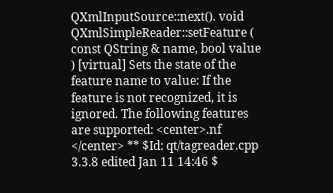QXmlInputSource::next(). void QXmlSimpleReader::setFeature ( const QString & name, bool value ) [virtual] Sets the state of the feature name to value: If the feature is not recognized, it is ignored. The following features are supported: <center>.nf </center> ** $Id: qt/tagreader.cpp 3.3.8 edited Jan 11 14:46 $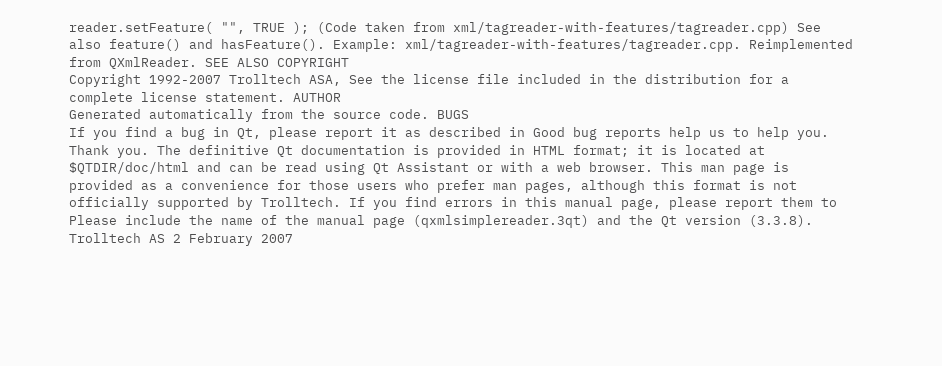reader.setFeature( "", TRUE ); (Code taken from xml/tagreader-with-features/tagreader.cpp) See also feature() and hasFeature(). Example: xml/tagreader-with-features/tagreader.cpp. Reimplemented from QXmlReader. SEE ALSO COPYRIGHT
Copyright 1992-2007 Trolltech ASA, See the license file included in the distribution for a complete license statement. AUTHOR
Generated automatically from the source code. BUGS
If you find a bug in Qt, please report it as described in Good bug reports help us to help you. Thank you. The definitive Qt documentation is provided in HTML format; it is located at $QTDIR/doc/html and can be read using Qt Assistant or with a web browser. This man page is provided as a convenience for those users who prefer man pages, although this format is not officially supported by Trolltech. If you find errors in this manual page, please report them to Please include the name of the manual page (qxmlsimplereader.3qt) and the Qt version (3.3.8). Trolltech AS 2 February 2007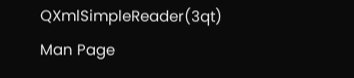QXmlSimpleReader(3qt)
Man Page